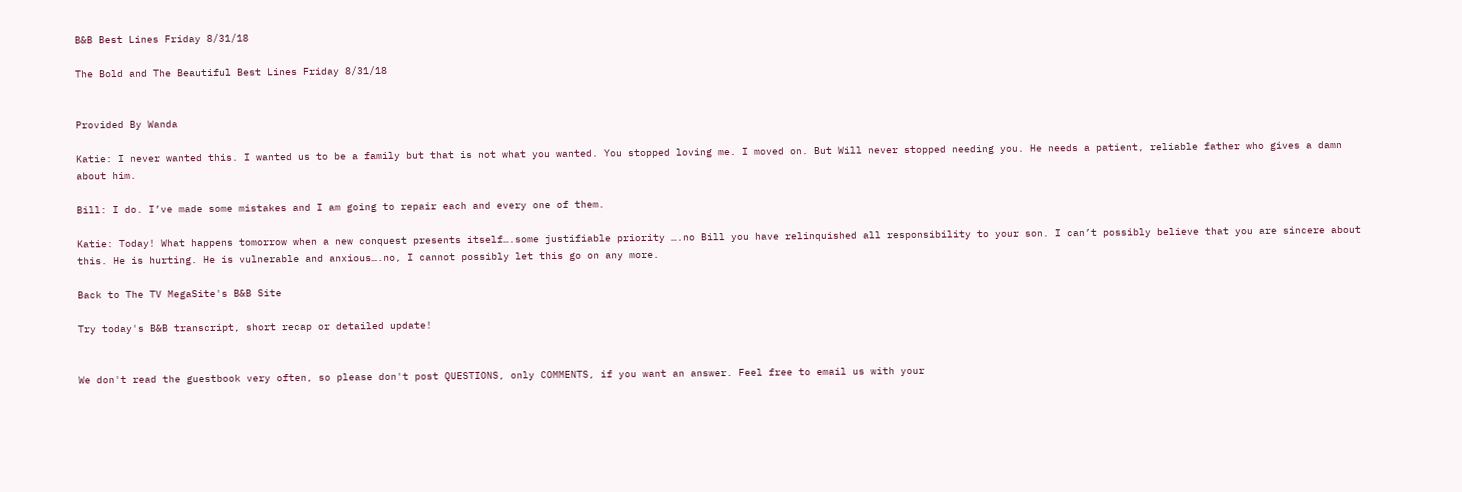B&B Best Lines Friday 8/31/18

The Bold and The Beautiful Best Lines Friday 8/31/18


Provided By Wanda

Katie: I never wanted this. I wanted us to be a family but that is not what you wanted. You stopped loving me. I moved on. But Will never stopped needing you. He needs a patient, reliable father who gives a damn about him.

Bill: I do. I’ve made some mistakes and I am going to repair each and every one of them.

Katie: Today! What happens tomorrow when a new conquest presents itself….some justifiable priority ….no Bill you have relinquished all responsibility to your son. I can’t possibly believe that you are sincere about this. He is hurting. He is vulnerable and anxious….no, I cannot possibly let this go on any more.

Back to The TV MegaSite's B&B Site

Try today's B&B transcript, short recap or detailed update!


We don't read the guestbook very often, so please don't post QUESTIONS, only COMMENTS, if you want an answer. Feel free to email us with your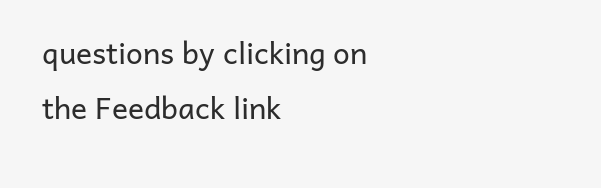questions by clicking on the Feedback link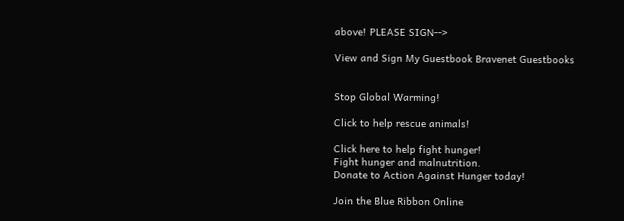above! PLEASE SIGN-->

View and Sign My Guestbook Bravenet Guestbooks


Stop Global Warming!

Click to help rescue animals!

Click here to help fight hunger!
Fight hunger and malnutrition.
Donate to Action Against Hunger today!

Join the Blue Ribbon Online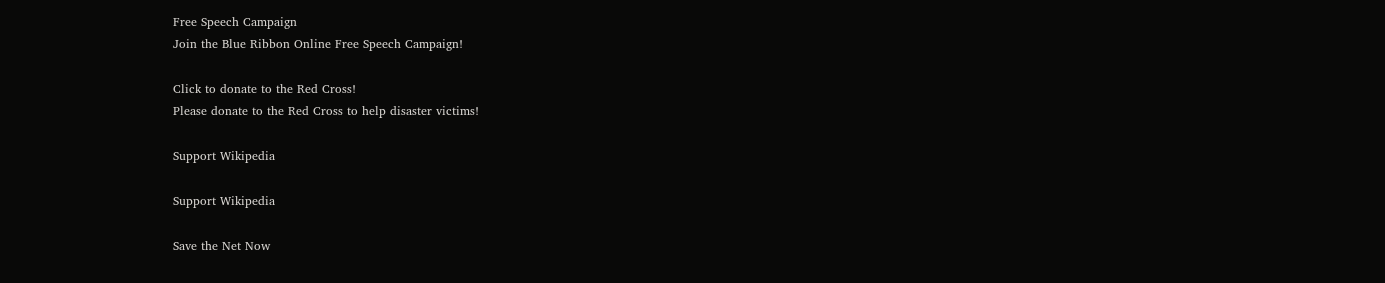Free Speech Campaign
Join the Blue Ribbon Online Free Speech Campaign!

Click to donate to the Red Cross!
Please donate to the Red Cross to help disaster victims!

Support Wikipedia

Support Wikipedia

Save the Net Now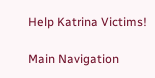Help Katrina Victims!

Main Navigation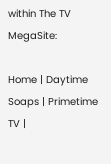within The TV MegaSite:

Home | Daytime Soaps | Primetime TV |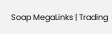Soap MegaLinks | Trading